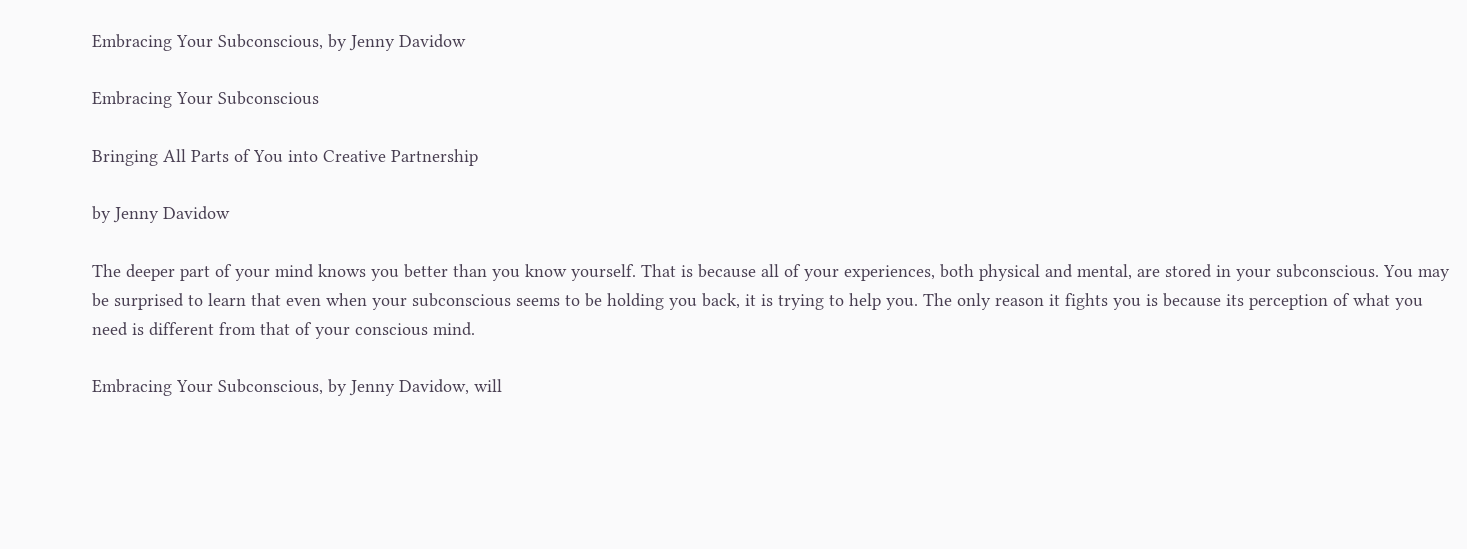Embracing Your Subconscious, by Jenny Davidow

Embracing Your Subconscious

Bringing All Parts of You into Creative Partnership

by Jenny Davidow

The deeper part of your mind knows you better than you know yourself. That is because all of your experiences, both physical and mental, are stored in your subconscious. You may be surprised to learn that even when your subconscious seems to be holding you back, it is trying to help you. The only reason it fights you is because its perception of what you need is different from that of your conscious mind.

Embracing Your Subconscious, by Jenny Davidow, will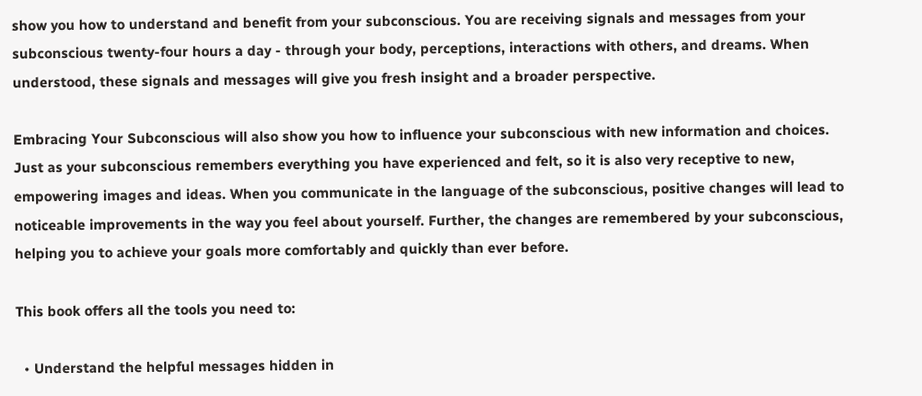show you how to understand and benefit from your subconscious. You are receiving signals and messages from your subconscious twenty-four hours a day - through your body, perceptions, interactions with others, and dreams. When understood, these signals and messages will give you fresh insight and a broader perspective.

Embracing Your Subconscious will also show you how to influence your subconscious with new information and choices. Just as your subconscious remembers everything you have experienced and felt, so it is also very receptive to new, empowering images and ideas. When you communicate in the language of the subconscious, positive changes will lead to noticeable improvements in the way you feel about yourself. Further, the changes are remembered by your subconscious, helping you to achieve your goals more comfortably and quickly than ever before.

This book offers all the tools you need to:

  • Understand the helpful messages hidden in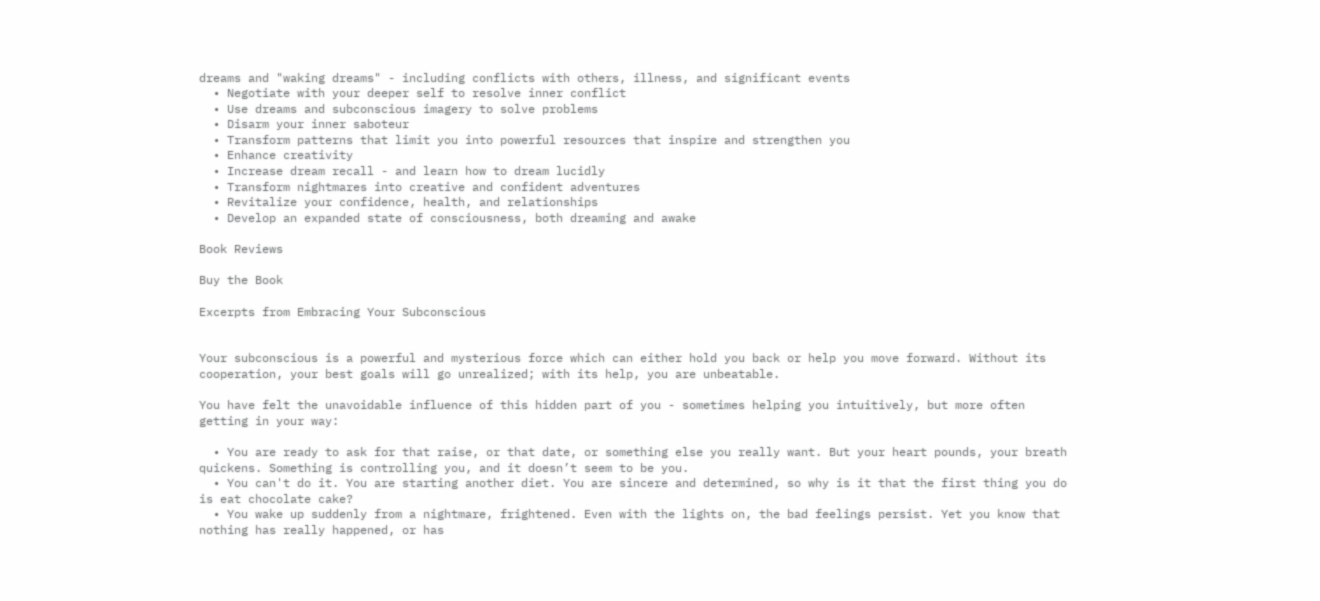dreams and "waking dreams" - including conflicts with others, illness, and significant events
  • Negotiate with your deeper self to resolve inner conflict
  • Use dreams and subconscious imagery to solve problems
  • Disarm your inner saboteur
  • Transform patterns that limit you into powerful resources that inspire and strengthen you
  • Enhance creativity
  • Increase dream recall - and learn how to dream lucidly
  • Transform nightmares into creative and confident adventures
  • Revitalize your confidence, health, and relationships
  • Develop an expanded state of consciousness, both dreaming and awake

Book Reviews

Buy the Book

Excerpts from Embracing Your Subconscious


Your subconscious is a powerful and mysterious force which can either hold you back or help you move forward. Without its cooperation, your best goals will go unrealized; with its help, you are unbeatable.

You have felt the unavoidable influence of this hidden part of you - sometimes helping you intuitively, but more often getting in your way:

  • You are ready to ask for that raise, or that date, or something else you really want. But your heart pounds, your breath quickens. Something is controlling you, and it doesn’t seem to be you.
  • You can't do it. You are starting another diet. You are sincere and determined, so why is it that the first thing you do is eat chocolate cake?
  • You wake up suddenly from a nightmare, frightened. Even with the lights on, the bad feelings persist. Yet you know that nothing has really happened, or has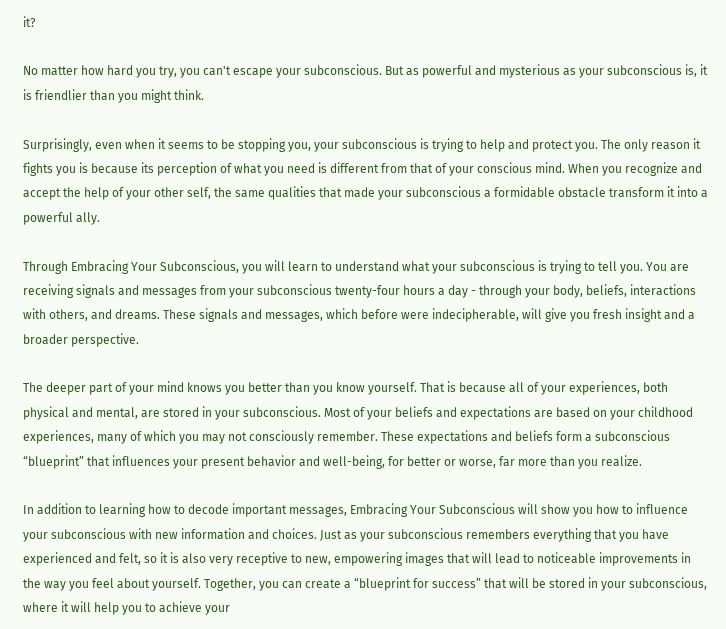it?

No matter how hard you try, you can't escape your subconscious. But as powerful and mysterious as your subconscious is, it is friendlier than you might think.

Surprisingly, even when it seems to be stopping you, your subconscious is trying to help and protect you. The only reason it fights you is because its perception of what you need is different from that of your conscious mind. When you recognize and accept the help of your other self, the same qualities that made your subconscious a formidable obstacle transform it into a powerful ally.

Through Embracing Your Subconscious, you will learn to understand what your subconscious is trying to tell you. You are receiving signals and messages from your subconscious twenty-four hours a day - through your body, beliefs, interactions with others, and dreams. These signals and messages, which before were indecipherable, will give you fresh insight and a broader perspective.

The deeper part of your mind knows you better than you know yourself. That is because all of your experiences, both physical and mental, are stored in your subconscious. Most of your beliefs and expectations are based on your childhood experiences, many of which you may not consciously remember. These expectations and beliefs form a subconscious “blueprint” that influences your present behavior and well-being, for better or worse, far more than you realize.

In addition to learning how to decode important messages, Embracing Your Subconscious will show you how to influence your subconscious with new information and choices. Just as your subconscious remembers everything that you have experienced and felt, so it is also very receptive to new, empowering images that will lead to noticeable improvements in the way you feel about yourself. Together, you can create a “blueprint for success” that will be stored in your subconscious, where it will help you to achieve your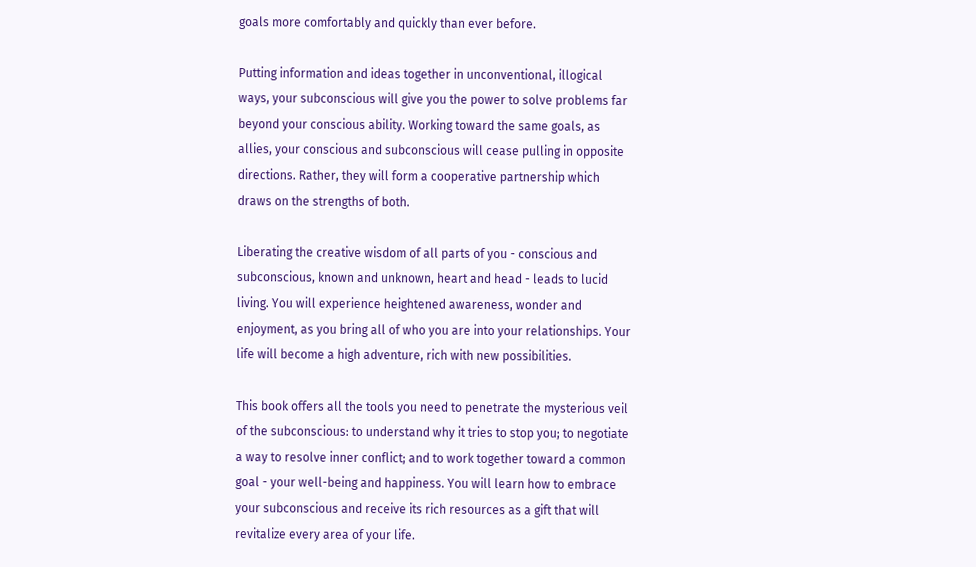goals more comfortably and quickly than ever before.

Putting information and ideas together in unconventional, illogical ways, your subconscious will give you the power to solve problems far beyond your conscious ability. Working toward the same goals, as allies, your conscious and subconscious will cease pulling in opposite directions. Rather, they will form a cooperative partnership which draws on the strengths of both.

Liberating the creative wisdom of all parts of you - conscious and subconscious, known and unknown, heart and head - leads to lucid living. You will experience heightened awareness, wonder and enjoyment, as you bring all of who you are into your relationships. Your life will become a high adventure, rich with new possibilities.

This book offers all the tools you need to penetrate the mysterious veil of the subconscious: to understand why it tries to stop you; to negotiate a way to resolve inner conflict; and to work together toward a common goal - your well-being and happiness. You will learn how to embrace your subconscious and receive its rich resources as a gift that will revitalize every area of your life.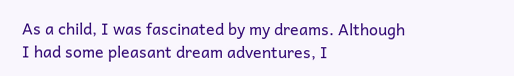As a child, I was fascinated by my dreams. Although I had some pleasant dream adventures, I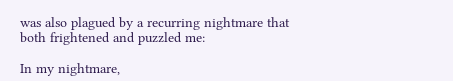was also plagued by a recurring nightmare that both frightened and puzzled me:

In my nightmare,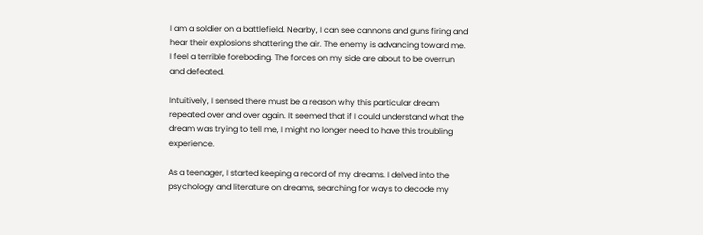I am a soldier on a battlefield. Nearby, I can see cannons and guns firing and hear their explosions shattering the air. The enemy is advancing toward me. I feel a terrible foreboding. The forces on my side are about to be overrun and defeated.

Intuitively, I sensed there must be a reason why this particular dream repeated over and over again. It seemed that if I could understand what the dream was trying to tell me, I might no longer need to have this troubling experience.

As a teenager, I started keeping a record of my dreams. I delved into the psychology and literature on dreams, searching for ways to decode my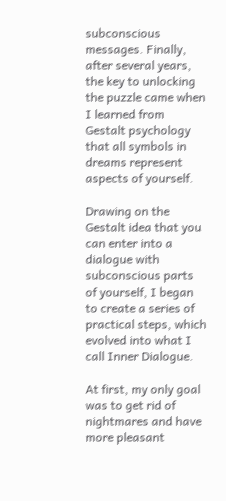subconscious messages. Finally, after several years, the key to unlocking the puzzle came when I learned from Gestalt psychology that all symbols in dreams represent aspects of yourself.

Drawing on the Gestalt idea that you can enter into a dialogue with subconscious parts of yourself, I began to create a series of practical steps, which evolved into what I call Inner Dialogue.

At first, my only goal was to get rid of nightmares and have more pleasant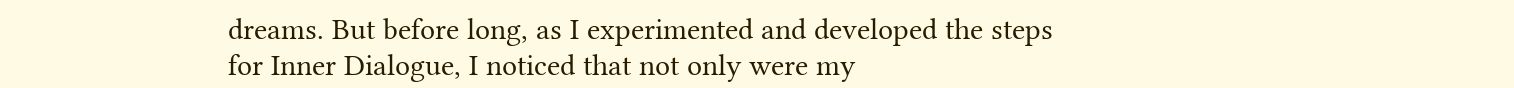dreams. But before long, as I experimented and developed the steps for Inner Dialogue, I noticed that not only were my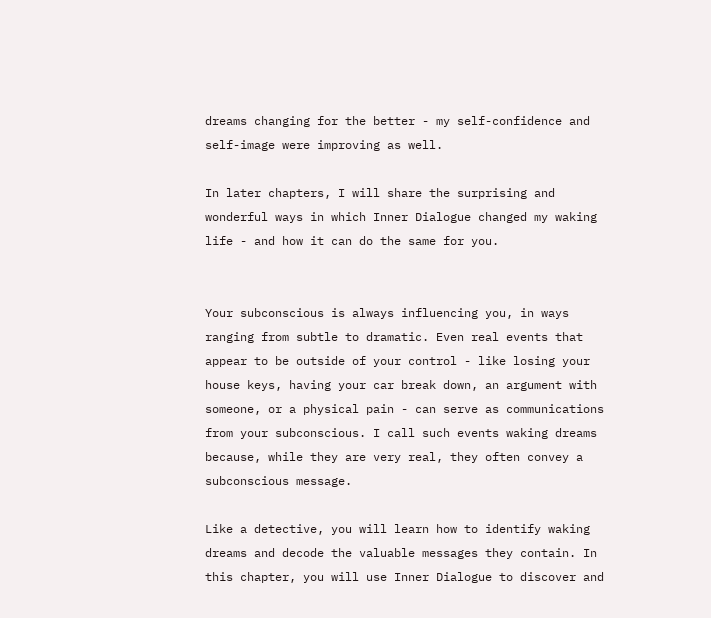dreams changing for the better - my self-confidence and self-image were improving as well.

In later chapters, I will share the surprising and wonderful ways in which Inner Dialogue changed my waking life - and how it can do the same for you.


Your subconscious is always influencing you, in ways ranging from subtle to dramatic. Even real events that appear to be outside of your control - like losing your house keys, having your car break down, an argument with someone, or a physical pain - can serve as communications from your subconscious. I call such events waking dreams because, while they are very real, they often convey a subconscious message.

Like a detective, you will learn how to identify waking dreams and decode the valuable messages they contain. In this chapter, you will use Inner Dialogue to discover and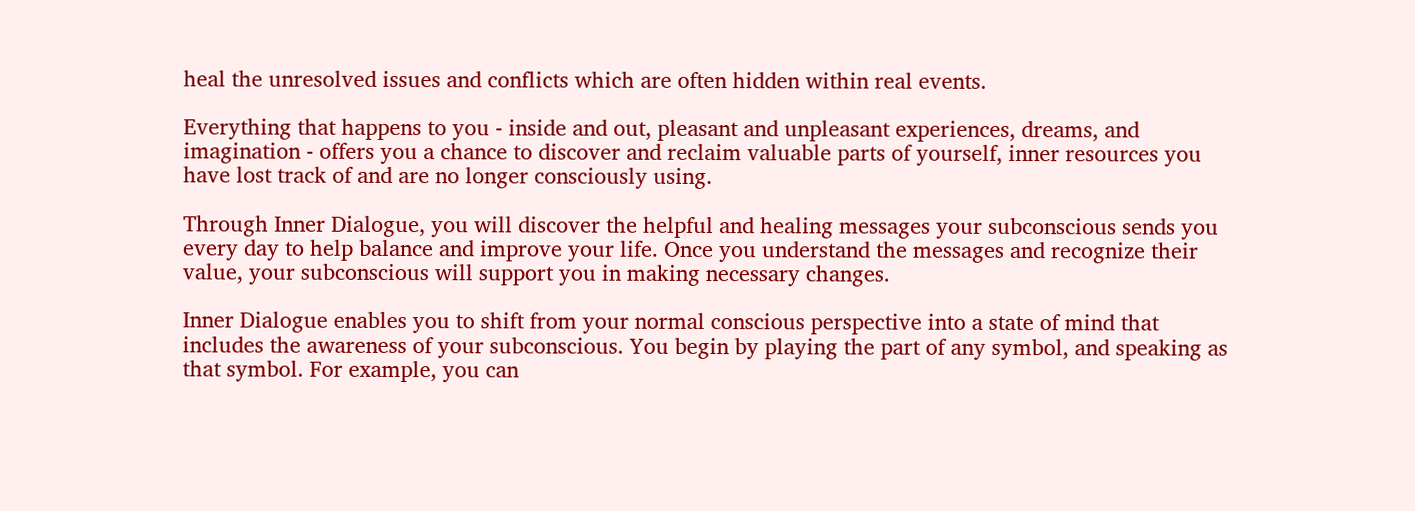heal the unresolved issues and conflicts which are often hidden within real events.

Everything that happens to you - inside and out, pleasant and unpleasant experiences, dreams, and imagination - offers you a chance to discover and reclaim valuable parts of yourself, inner resources you have lost track of and are no longer consciously using.

Through Inner Dialogue, you will discover the helpful and healing messages your subconscious sends you every day to help balance and improve your life. Once you understand the messages and recognize their value, your subconscious will support you in making necessary changes.

Inner Dialogue enables you to shift from your normal conscious perspective into a state of mind that includes the awareness of your subconscious. You begin by playing the part of any symbol, and speaking as that symbol. For example, you can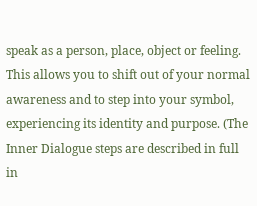speak as a person, place, object or feeling. This allows you to shift out of your normal awareness and to step into your symbol, experiencing its identity and purpose. (The Inner Dialogue steps are described in full in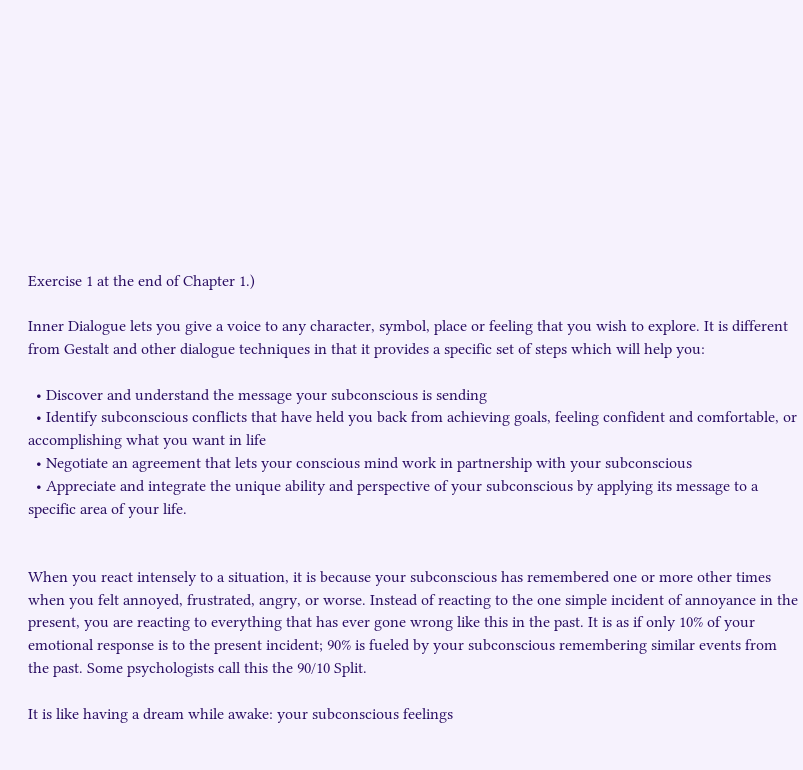Exercise 1 at the end of Chapter 1.)

Inner Dialogue lets you give a voice to any character, symbol, place or feeling that you wish to explore. It is different from Gestalt and other dialogue techniques in that it provides a specific set of steps which will help you:

  • Discover and understand the message your subconscious is sending
  • Identify subconscious conflicts that have held you back from achieving goals, feeling confident and comfortable, or accomplishing what you want in life
  • Negotiate an agreement that lets your conscious mind work in partnership with your subconscious
  • Appreciate and integrate the unique ability and perspective of your subconscious by applying its message to a specific area of your life.


When you react intensely to a situation, it is because your subconscious has remembered one or more other times when you felt annoyed, frustrated, angry, or worse. Instead of reacting to the one simple incident of annoyance in the present, you are reacting to everything that has ever gone wrong like this in the past. It is as if only 10% of your emotional response is to the present incident; 90% is fueled by your subconscious remembering similar events from the past. Some psychologists call this the 90/10 Split.

It is like having a dream while awake: your subconscious feelings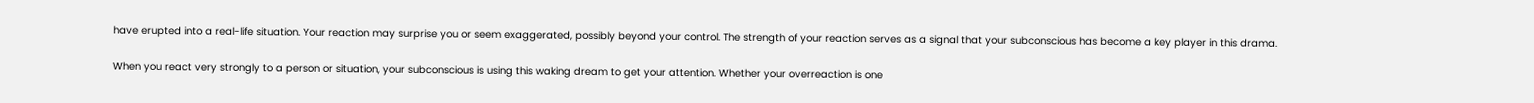have erupted into a real-life situation. Your reaction may surprise you or seem exaggerated, possibly beyond your control. The strength of your reaction serves as a signal that your subconscious has become a key player in this drama.

When you react very strongly to a person or situation, your subconscious is using this waking dream to get your attention. Whether your overreaction is one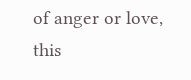of anger or love, this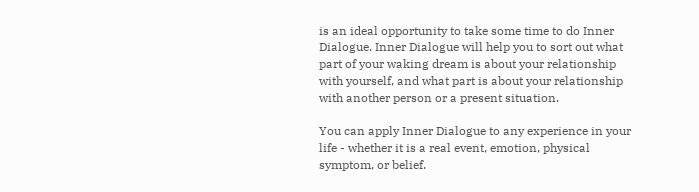is an ideal opportunity to take some time to do Inner Dialogue. Inner Dialogue will help you to sort out what part of your waking dream is about your relationship with yourself, and what part is about your relationship with another person or a present situation.

You can apply Inner Dialogue to any experience in your life - whether it is a real event, emotion, physical symptom, or belief.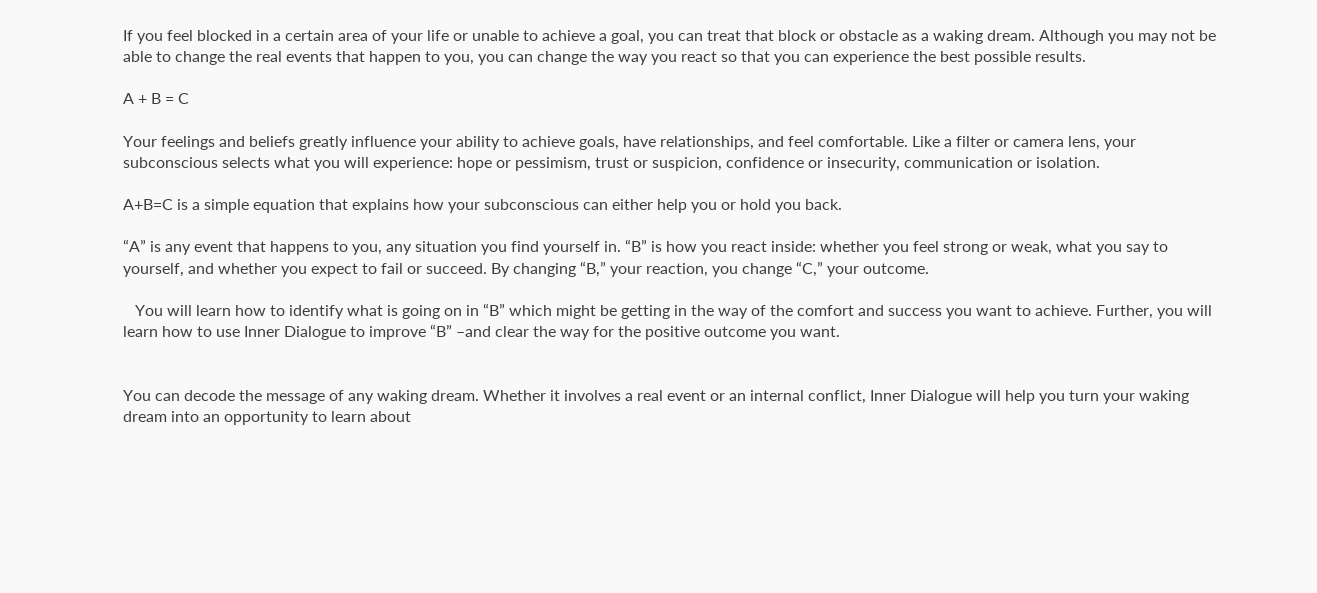If you feel blocked in a certain area of your life or unable to achieve a goal, you can treat that block or obstacle as a waking dream. Although you may not be able to change the real events that happen to you, you can change the way you react so that you can experience the best possible results.

A + B = C

Your feelings and beliefs greatly influence your ability to achieve goals, have relationships, and feel comfortable. Like a filter or camera lens, your subconscious selects what you will experience: hope or pessimism, trust or suspicion, confidence or insecurity, communication or isolation.

A+B=C is a simple equation that explains how your subconscious can either help you or hold you back.

“A” is any event that happens to you, any situation you find yourself in. “B” is how you react inside: whether you feel strong or weak, what you say to yourself, and whether you expect to fail or succeed. By changing “B,” your reaction, you change “C,” your outcome.

   You will learn how to identify what is going on in “B” which might be getting in the way of the comfort and success you want to achieve. Further, you will learn how to use Inner Dialogue to improve “B” –and clear the way for the positive outcome you want.


You can decode the message of any waking dream. Whether it involves a real event or an internal conflict, Inner Dialogue will help you turn your waking dream into an opportunity to learn about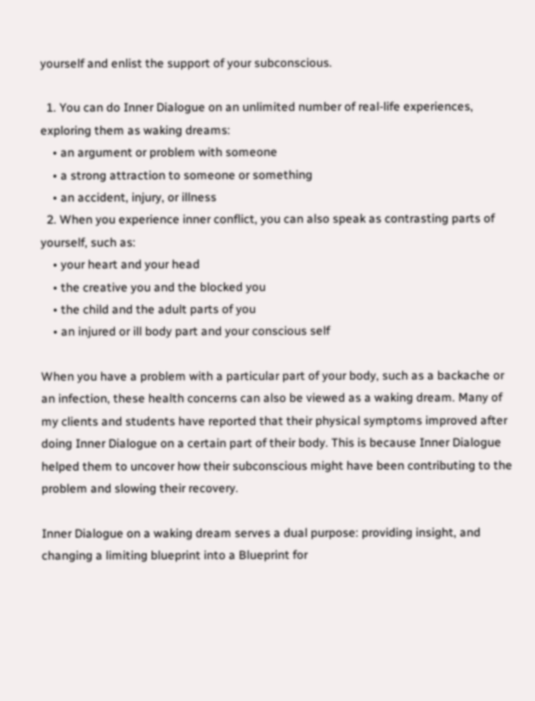yourself and enlist the support of your subconscious.

  1. You can do Inner Dialogue on an unlimited number of real-life experiences, exploring them as waking dreams:
    • an argument or problem with someone
    • a strong attraction to someone or something
    • an accident, injury, or illness
  2. When you experience inner conflict, you can also speak as contrasting parts of yourself, such as:
    • your heart and your head
    • the creative you and the blocked you
    • the child and the adult parts of you
    • an injured or ill body part and your conscious self

When you have a problem with a particular part of your body, such as a backache or an infection, these health concerns can also be viewed as a waking dream. Many of my clients and students have reported that their physical symptoms improved after doing Inner Dialogue on a certain part of their body. This is because Inner Dialogue helped them to uncover how their subconscious might have been contributing to the problem and slowing their recovery.

Inner Dialogue on a waking dream serves a dual purpose: providing insight, and changing a limiting blueprint into a Blueprint for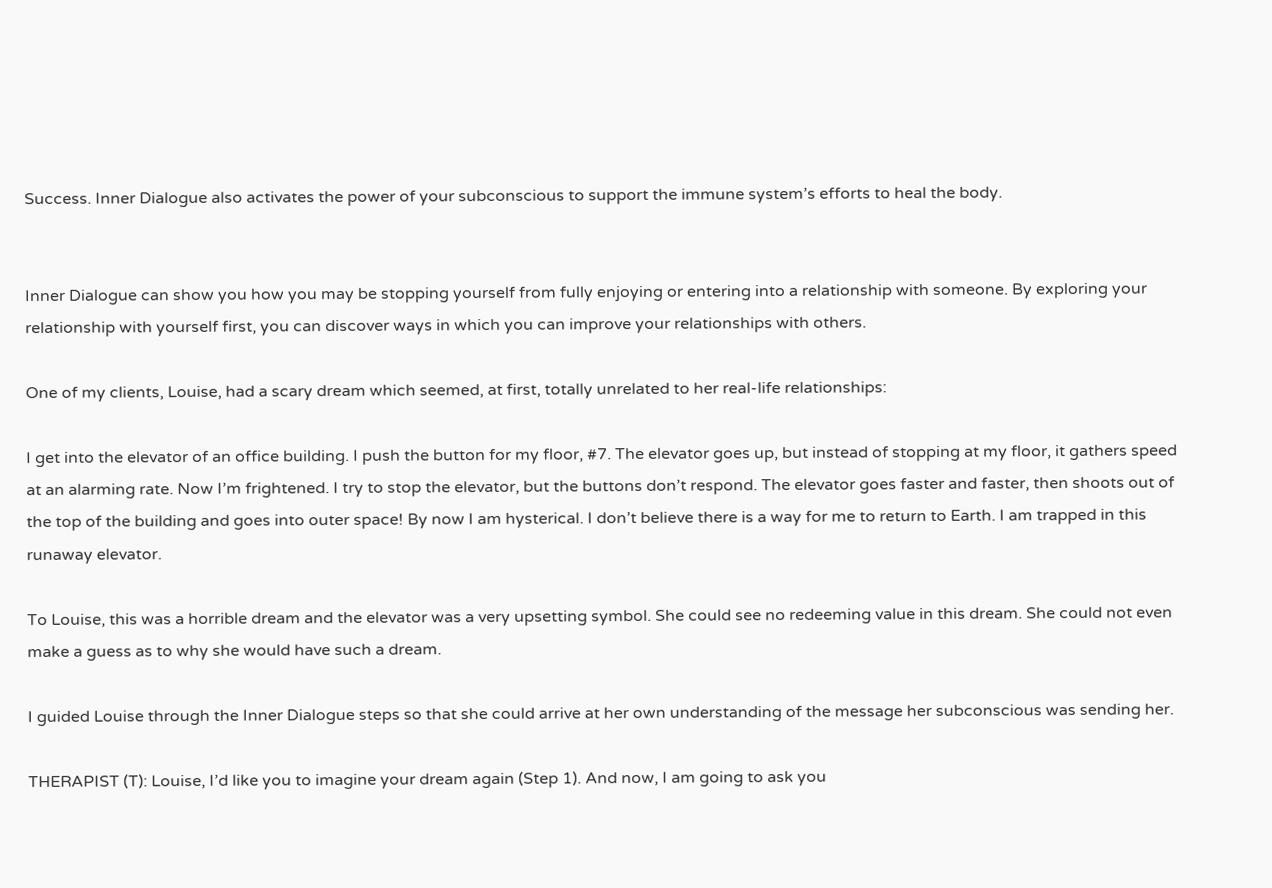Success. Inner Dialogue also activates the power of your subconscious to support the immune system’s efforts to heal the body.


Inner Dialogue can show you how you may be stopping yourself from fully enjoying or entering into a relationship with someone. By exploring your relationship with yourself first, you can discover ways in which you can improve your relationships with others.

One of my clients, Louise, had a scary dream which seemed, at first, totally unrelated to her real-life relationships:

I get into the elevator of an office building. I push the button for my floor, #7. The elevator goes up, but instead of stopping at my floor, it gathers speed at an alarming rate. Now I’m frightened. I try to stop the elevator, but the buttons don’t respond. The elevator goes faster and faster, then shoots out of the top of the building and goes into outer space! By now I am hysterical. I don’t believe there is a way for me to return to Earth. I am trapped in this runaway elevator.

To Louise, this was a horrible dream and the elevator was a very upsetting symbol. She could see no redeeming value in this dream. She could not even make a guess as to why she would have such a dream.

I guided Louise through the Inner Dialogue steps so that she could arrive at her own understanding of the message her subconscious was sending her.

THERAPIST (T): Louise, I’d like you to imagine your dream again (Step 1). And now, I am going to ask you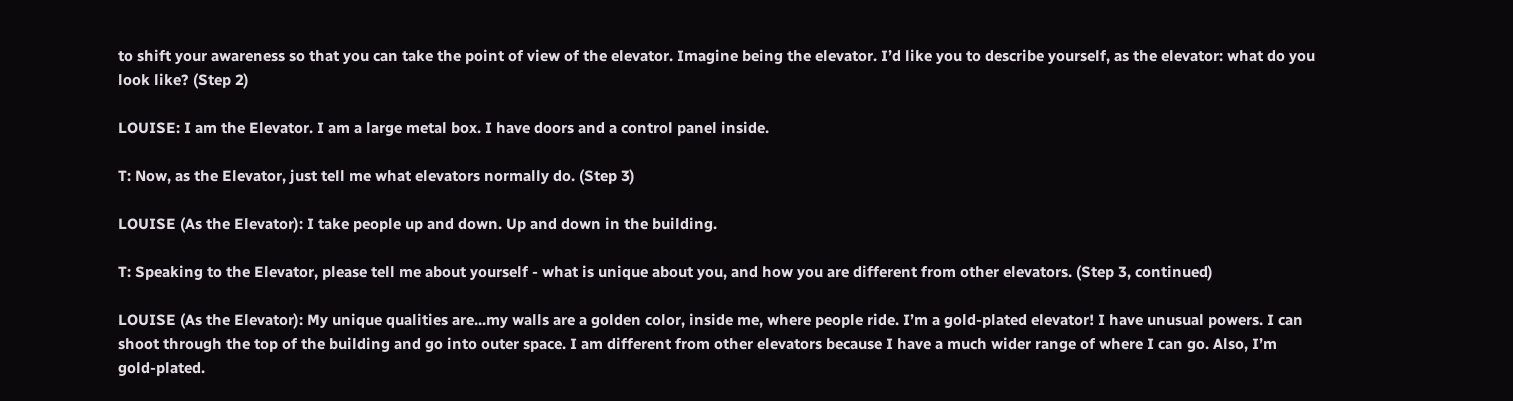to shift your awareness so that you can take the point of view of the elevator. Imagine being the elevator. I’d like you to describe yourself, as the elevator: what do you look like? (Step 2)

LOUISE: I am the Elevator. I am a large metal box. I have doors and a control panel inside.

T: Now, as the Elevator, just tell me what elevators normally do. (Step 3)

LOUISE (As the Elevator): I take people up and down. Up and down in the building.

T: Speaking to the Elevator, please tell me about yourself - what is unique about you, and how you are different from other elevators. (Step 3, continued)

LOUISE (As the Elevator): My unique qualities are...my walls are a golden color, inside me, where people ride. I’m a gold-plated elevator! I have unusual powers. I can shoot through the top of the building and go into outer space. I am different from other elevators because I have a much wider range of where I can go. Also, I’m gold-plated.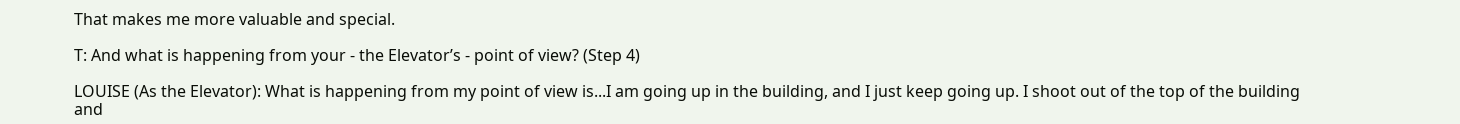That makes me more valuable and special.

T: And what is happening from your - the Elevator’s - point of view? (Step 4)

LOUISE (As the Elevator): What is happening from my point of view is...I am going up in the building, and I just keep going up. I shoot out of the top of the building and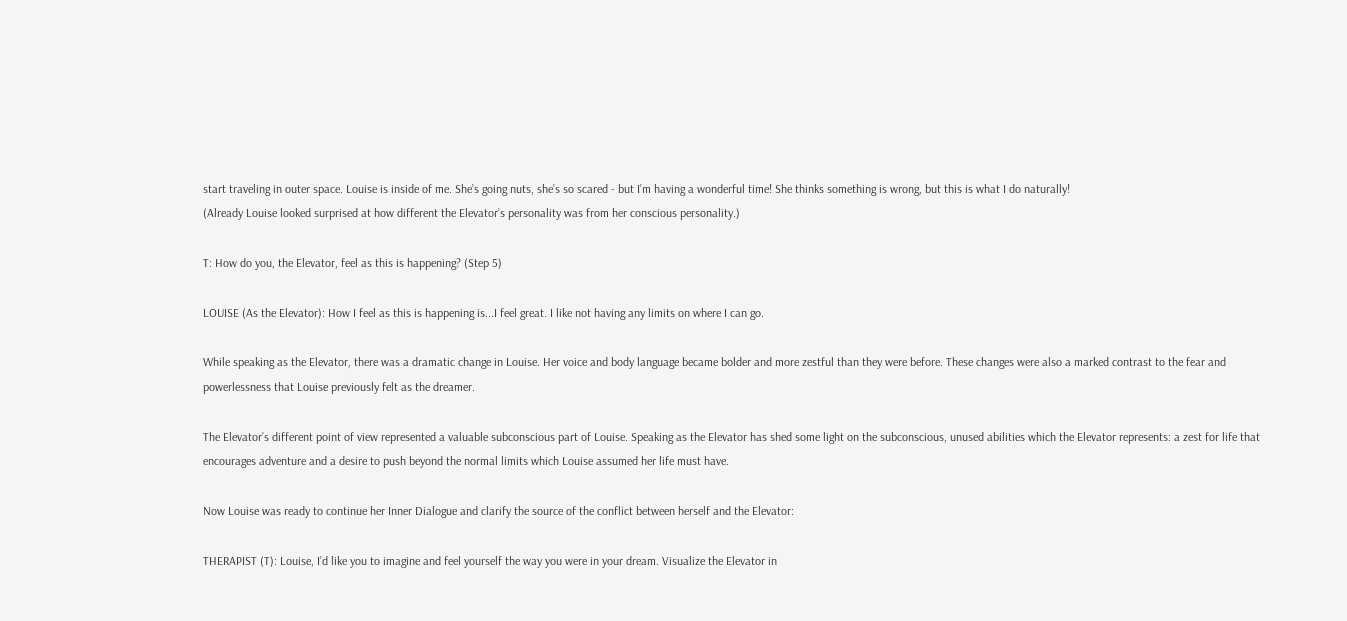start traveling in outer space. Louise is inside of me. She’s going nuts, she’s so scared - but I’m having a wonderful time! She thinks something is wrong, but this is what I do naturally!
(Already Louise looked surprised at how different the Elevator’s personality was from her conscious personality.)

T: How do you, the Elevator, feel as this is happening? (Step 5)

LOUISE (As the Elevator): How I feel as this is happening is...I feel great. I like not having any limits on where I can go.

While speaking as the Elevator, there was a dramatic change in Louise. Her voice and body language became bolder and more zestful than they were before. These changes were also a marked contrast to the fear and powerlessness that Louise previously felt as the dreamer.

The Elevator’s different point of view represented a valuable subconscious part of Louise. Speaking as the Elevator has shed some light on the subconscious, unused abilities which the Elevator represents: a zest for life that encourages adventure and a desire to push beyond the normal limits which Louise assumed her life must have.

Now Louise was ready to continue her Inner Dialogue and clarify the source of the conflict between herself and the Elevator:

THERAPIST (T): Louise, I’d like you to imagine and feel yourself the way you were in your dream. Visualize the Elevator in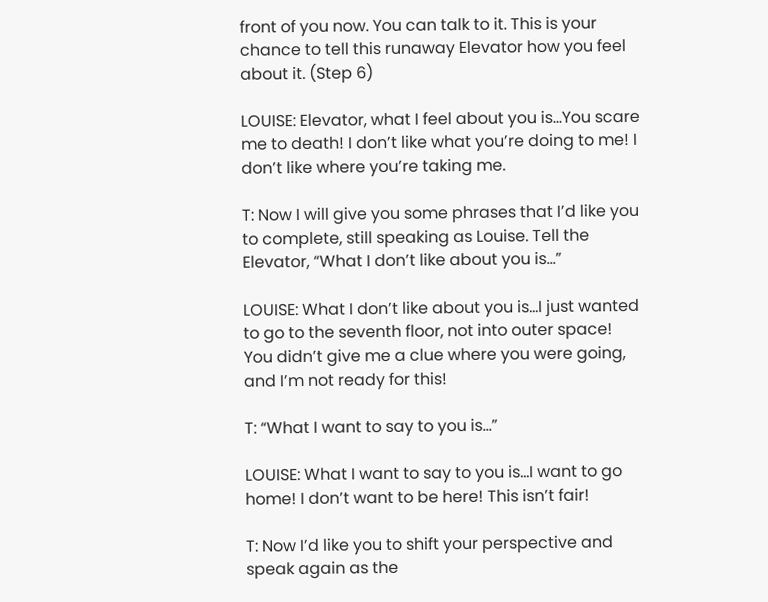front of you now. You can talk to it. This is your chance to tell this runaway Elevator how you feel about it. (Step 6)

LOUISE: Elevator, what I feel about you is...You scare me to death! I don’t like what you’re doing to me! I don’t like where you’re taking me.

T: Now I will give you some phrases that I’d like you to complete, still speaking as Louise. Tell the Elevator, “What I don’t like about you is...”

LOUISE: What I don’t like about you is...I just wanted to go to the seventh floor, not into outer space! You didn’t give me a clue where you were going, and I’m not ready for this!

T: “What I want to say to you is...”

LOUISE: What I want to say to you is...I want to go home! I don’t want to be here! This isn’t fair!

T: Now I’d like you to shift your perspective and speak again as the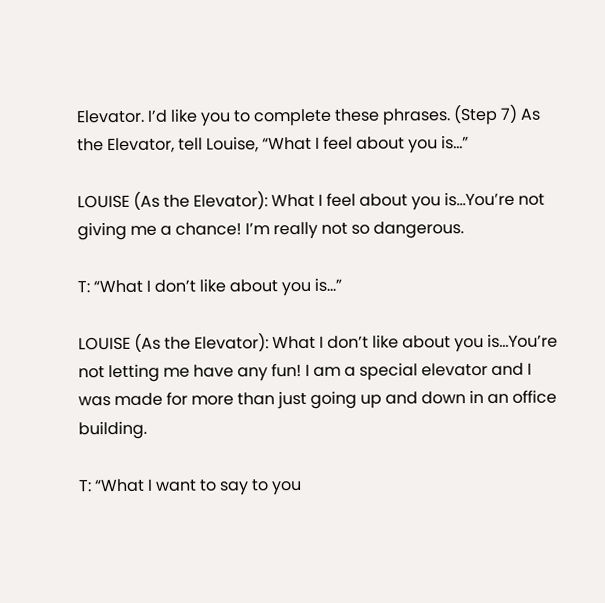Elevator. I’d like you to complete these phrases. (Step 7) As the Elevator, tell Louise, “What I feel about you is...”

LOUISE (As the Elevator): What I feel about you is...You’re not giving me a chance! I’m really not so dangerous.

T: “What I don’t like about you is...”

LOUISE (As the Elevator): What I don’t like about you is...You’re not letting me have any fun! I am a special elevator and I was made for more than just going up and down in an office building.

T: “What I want to say to you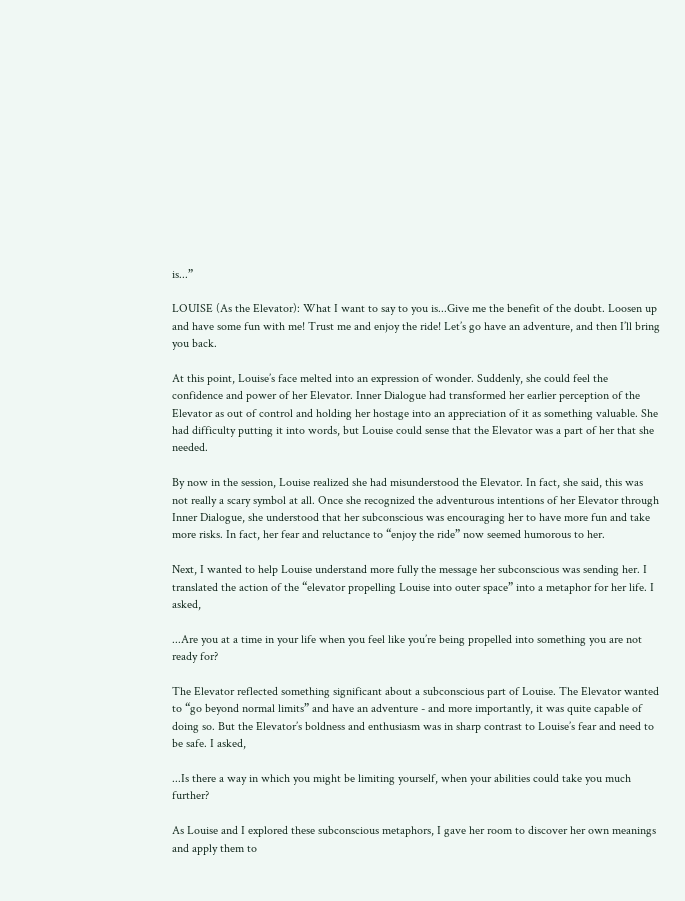is...”

LOUISE (As the Elevator): What I want to say to you is...Give me the benefit of the doubt. Loosen up and have some fun with me! Trust me and enjoy the ride! Let’s go have an adventure, and then I’ll bring you back.

At this point, Louise’s face melted into an expression of wonder. Suddenly, she could feel the confidence and power of her Elevator. Inner Dialogue had transformed her earlier perception of the Elevator as out of control and holding her hostage into an appreciation of it as something valuable. She had difficulty putting it into words, but Louise could sense that the Elevator was a part of her that she needed.

By now in the session, Louise realized she had misunderstood the Elevator. In fact, she said, this was not really a scary symbol at all. Once she recognized the adventurous intentions of her Elevator through Inner Dialogue, she understood that her subconscious was encouraging her to have more fun and take more risks. In fact, her fear and reluctance to “enjoy the ride” now seemed humorous to her.

Next, I wanted to help Louise understand more fully the message her subconscious was sending her. I translated the action of the “elevator propelling Louise into outer space” into a metaphor for her life. I asked,

...Are you at a time in your life when you feel like you’re being propelled into something you are not ready for?

The Elevator reflected something significant about a subconscious part of Louise. The Elevator wanted to “go beyond normal limits” and have an adventure - and more importantly, it was quite capable of doing so. But the Elevator’s boldness and enthusiasm was in sharp contrast to Louise’s fear and need to be safe. I asked,

...Is there a way in which you might be limiting yourself, when your abilities could take you much further?

As Louise and I explored these subconscious metaphors, I gave her room to discover her own meanings and apply them to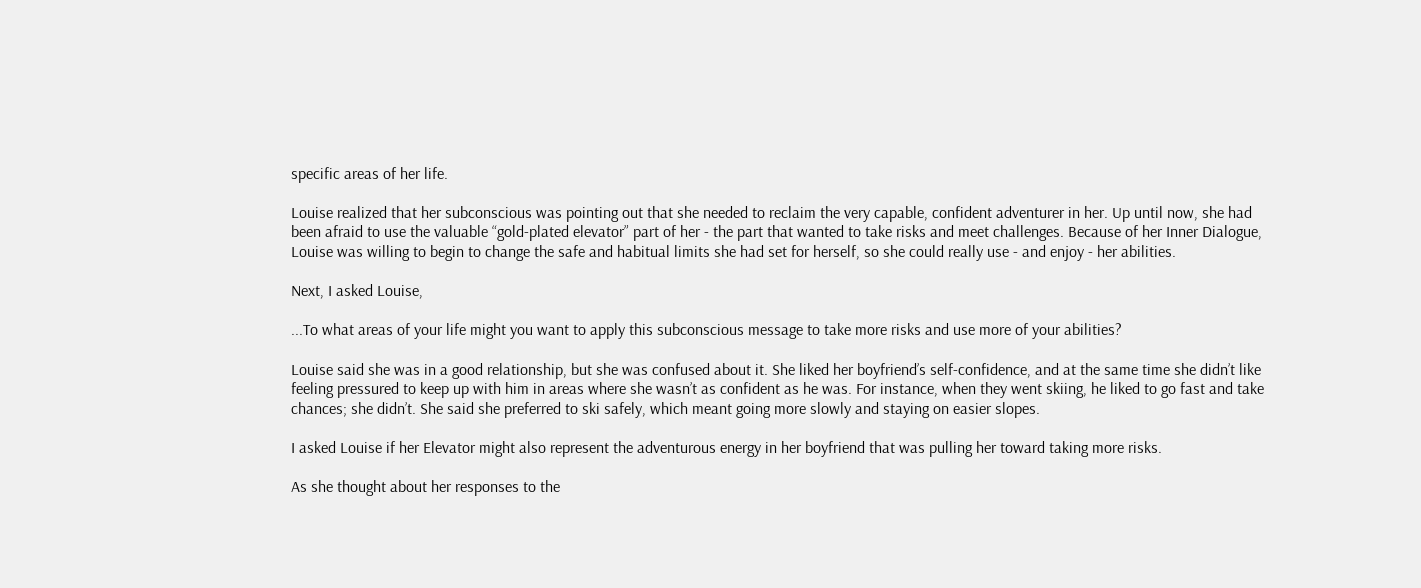specific areas of her life.

Louise realized that her subconscious was pointing out that she needed to reclaim the very capable, confident adventurer in her. Up until now, she had been afraid to use the valuable “gold-plated elevator” part of her - the part that wanted to take risks and meet challenges. Because of her Inner Dialogue, Louise was willing to begin to change the safe and habitual limits she had set for herself, so she could really use - and enjoy - her abilities.

Next, I asked Louise,

...To what areas of your life might you want to apply this subconscious message to take more risks and use more of your abilities?

Louise said she was in a good relationship, but she was confused about it. She liked her boyfriend’s self-confidence, and at the same time she didn’t like feeling pressured to keep up with him in areas where she wasn’t as confident as he was. For instance, when they went skiing, he liked to go fast and take chances; she didn’t. She said she preferred to ski safely, which meant going more slowly and staying on easier slopes.

I asked Louise if her Elevator might also represent the adventurous energy in her boyfriend that was pulling her toward taking more risks.

As she thought about her responses to the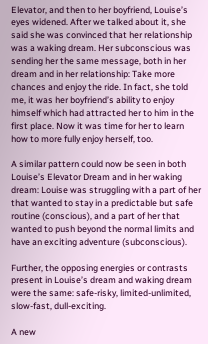Elevator, and then to her boyfriend, Louise’s eyes widened. After we talked about it, she said she was convinced that her relationship was a waking dream. Her subconscious was sending her the same message, both in her dream and in her relationship: Take more chances and enjoy the ride. In fact, she told me, it was her boyfriend’s ability to enjoy himself which had attracted her to him in the first place. Now it was time for her to learn how to more fully enjoy herself, too.

A similar pattern could now be seen in both Louise’s Elevator Dream and in her waking dream: Louise was struggling with a part of her that wanted to stay in a predictable but safe routine (conscious), and a part of her that wanted to push beyond the normal limits and have an exciting adventure (subconscious).

Further, the opposing energies or contrasts present in Louise’s dream and waking dream were the same: safe-risky, limited-unlimited, slow-fast, dull-exciting.

A new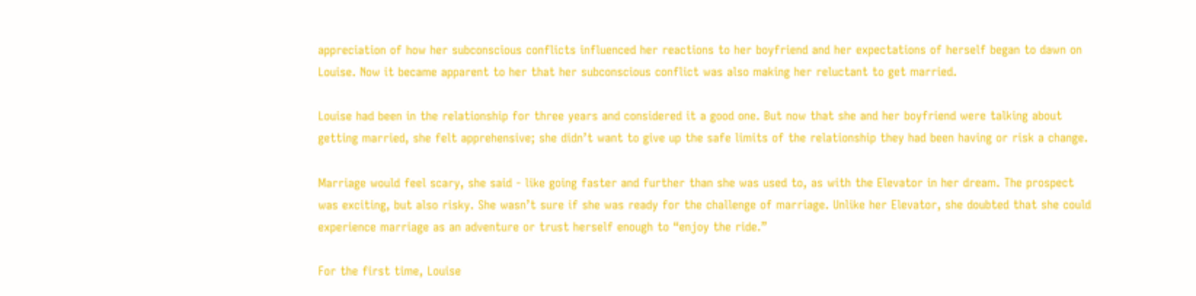appreciation of how her subconscious conflicts influenced her reactions to her boyfriend and her expectations of herself began to dawn on Louise. Now it became apparent to her that her subconscious conflict was also making her reluctant to get married.

Louise had been in the relationship for three years and considered it a good one. But now that she and her boyfriend were talking about getting married, she felt apprehensive; she didn’t want to give up the safe limits of the relationship they had been having or risk a change.

Marriage would feel scary, she said - like going faster and further than she was used to, as with the Elevator in her dream. The prospect was exciting, but also risky. She wasn’t sure if she was ready for the challenge of marriage. Unlike her Elevator, she doubted that she could experience marriage as an adventure or trust herself enough to “enjoy the ride.”

For the first time, Louise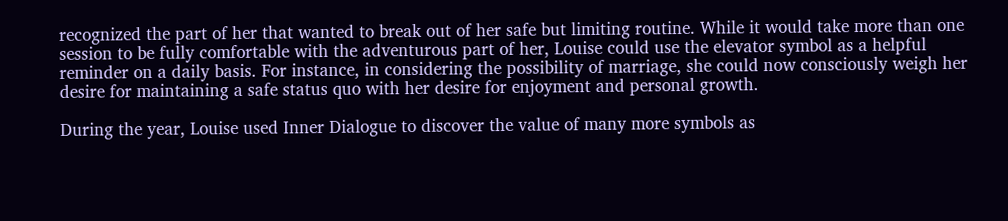recognized the part of her that wanted to break out of her safe but limiting routine. While it would take more than one session to be fully comfortable with the adventurous part of her, Louise could use the elevator symbol as a helpful reminder on a daily basis. For instance, in considering the possibility of marriage, she could now consciously weigh her desire for maintaining a safe status quo with her desire for enjoyment and personal growth.

During the year, Louise used Inner Dialogue to discover the value of many more symbols as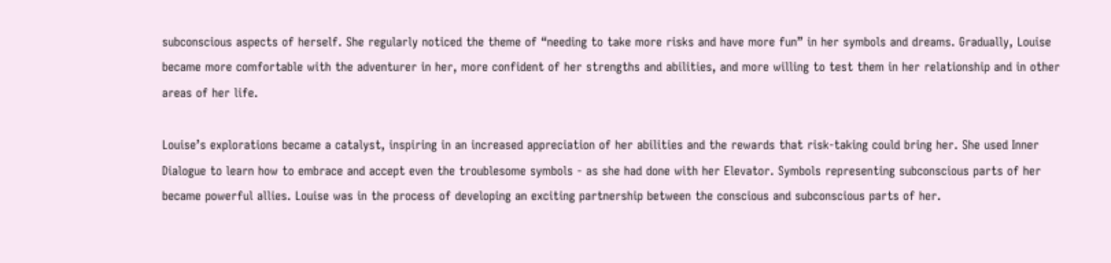subconscious aspects of herself. She regularly noticed the theme of “needing to take more risks and have more fun” in her symbols and dreams. Gradually, Louise became more comfortable with the adventurer in her, more confident of her strengths and abilities, and more willing to test them in her relationship and in other areas of her life.

Louise’s explorations became a catalyst, inspiring in an increased appreciation of her abilities and the rewards that risk-taking could bring her. She used Inner Dialogue to learn how to embrace and accept even the troublesome symbols - as she had done with her Elevator. Symbols representing subconscious parts of her became powerful allies. Louise was in the process of developing an exciting partnership between the conscious and subconscious parts of her.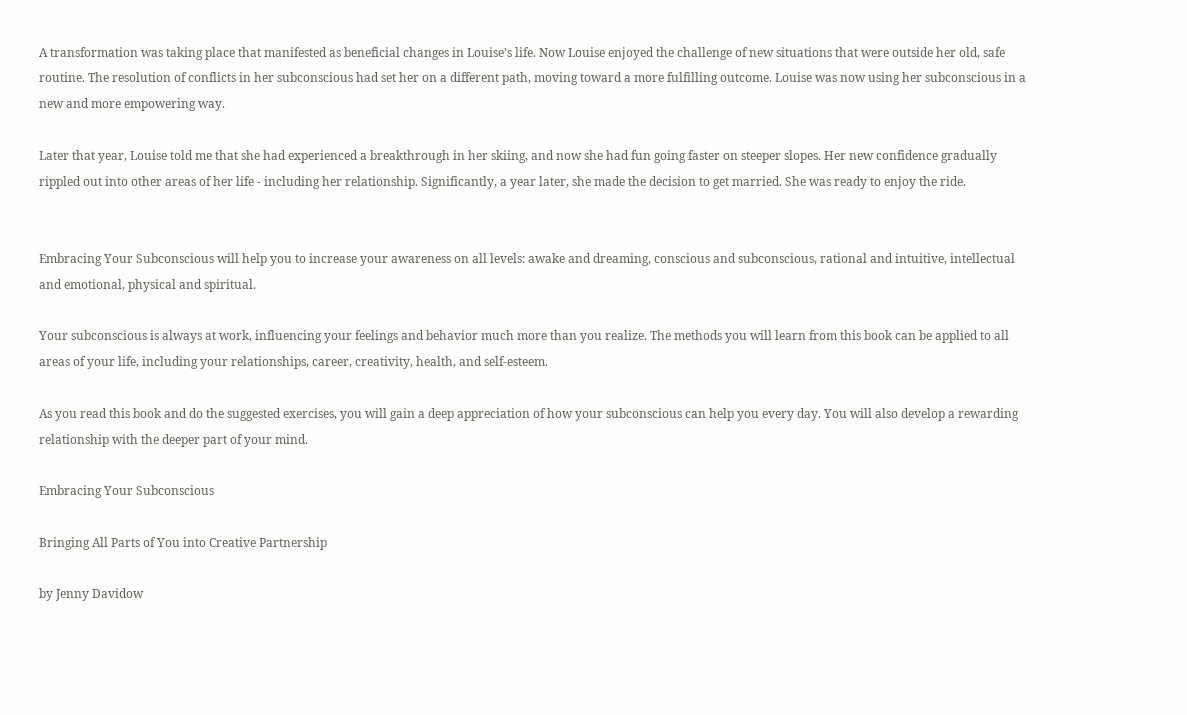A transformation was taking place that manifested as beneficial changes in Louise’s life. Now Louise enjoyed the challenge of new situations that were outside her old, safe routine. The resolution of conflicts in her subconscious had set her on a different path, moving toward a more fulfilling outcome. Louise was now using her subconscious in a new and more empowering way.

Later that year, Louise told me that she had experienced a breakthrough in her skiing, and now she had fun going faster on steeper slopes. Her new confidence gradually rippled out into other areas of her life - including her relationship. Significantly, a year later, she made the decision to get married. She was ready to enjoy the ride.


Embracing Your Subconscious will help you to increase your awareness on all levels: awake and dreaming, conscious and subconscious, rational and intuitive, intellectual and emotional, physical and spiritual.

Your subconscious is always at work, influencing your feelings and behavior much more than you realize. The methods you will learn from this book can be applied to all areas of your life, including your relationships, career, creativity, health, and self-esteem.

As you read this book and do the suggested exercises, you will gain a deep appreciation of how your subconscious can help you every day. You will also develop a rewarding relationship with the deeper part of your mind.

Embracing Your Subconscious

Bringing All Parts of You into Creative Partnership

by Jenny Davidow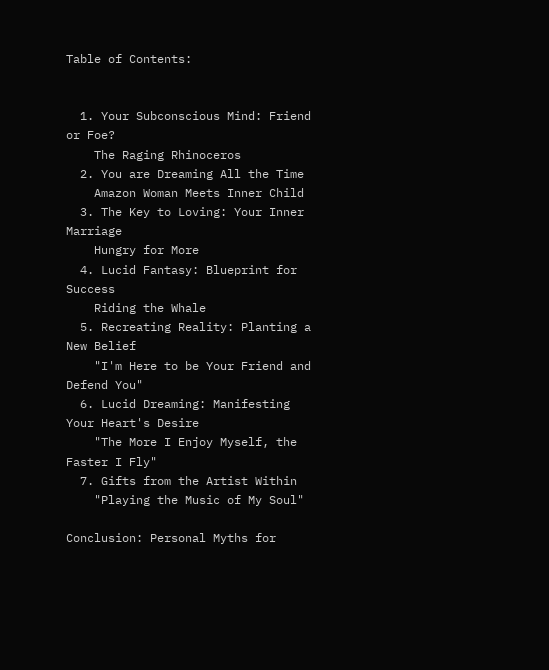Table of Contents:


  1. Your Subconscious Mind: Friend or Foe?
    The Raging Rhinoceros
  2. You are Dreaming All the Time
    Amazon Woman Meets Inner Child
  3. The Key to Loving: Your Inner Marriage
    Hungry for More
  4. Lucid Fantasy: Blueprint for Success
    Riding the Whale
  5. Recreating Reality: Planting a New Belief
    "I'm Here to be Your Friend and Defend You"
  6. Lucid Dreaming: Manifesting Your Heart's Desire
    "The More I Enjoy Myself, the Faster I Fly"
  7. Gifts from the Artist Within
    "Playing the Music of My Soul"

Conclusion: Personal Myths for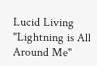Lucid Living
"Lightning is All Around Me"